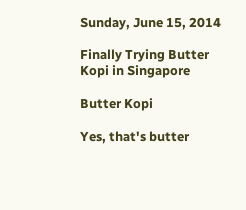Sunday, June 15, 2014

Finally Trying Butter Kopi in Singapore

Butter Kopi

Yes, that's butter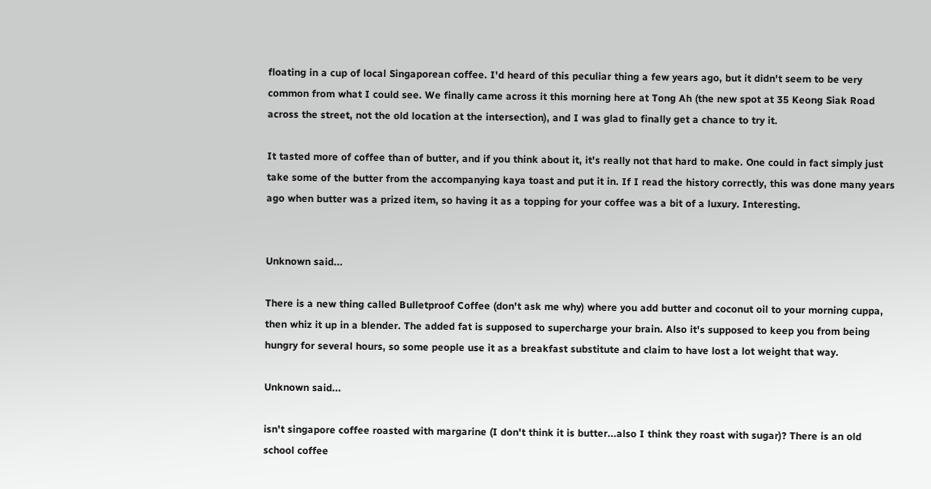floating in a cup of local Singaporean coffee. I'd heard of this peculiar thing a few years ago, but it didn't seem to be very common from what I could see. We finally came across it this morning here at Tong Ah (the new spot at 35 Keong Siak Road across the street, not the old location at the intersection), and I was glad to finally get a chance to try it.

It tasted more of coffee than of butter, and if you think about it, it's really not that hard to make. One could in fact simply just take some of the butter from the accompanying kaya toast and put it in. If I read the history correctly, this was done many years ago when butter was a prized item, so having it as a topping for your coffee was a bit of a luxury. Interesting.


Unknown said...

There is a new thing called Bulletproof Coffee (don't ask me why) where you add butter and coconut oil to your morning cuppa, then whiz it up in a blender. The added fat is supposed to supercharge your brain. Also it's supposed to keep you from being hungry for several hours, so some people use it as a breakfast substitute and claim to have lost a lot weight that way.

Unknown said...

isn't singapore coffee roasted with margarine (I don't think it is butter...also I think they roast with sugar)? There is an old school coffee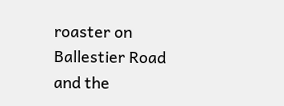roaster on Ballestier Road and the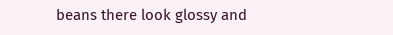beans there look glossy and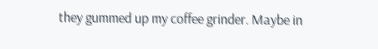they gummed up my coffee grinder. Maybe in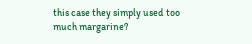this case they simply used too much margarine?